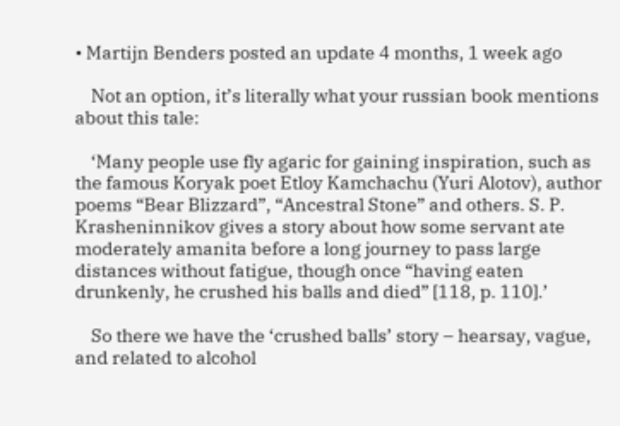• Martijn Benders posted an update 4 months, 1 week ago

    Not an option, it’s literally what your russian book mentions about this tale:

    ‘Many people use fly agaric for gaining inspiration, such as the famous Koryak poet Etloy Kamchachu (Yuri Alotov), author poems “Bear Blizzard”, “Ancestral Stone” and others. S. P. Krasheninnikov gives a story about how some servant ate moderately amanita before a long journey to pass large distances without fatigue, though once “having eaten drunkenly, he crushed his balls and died” [118, p. 110].’

    So there we have the ‘crushed balls’ story – hearsay, vague, and related to alcohol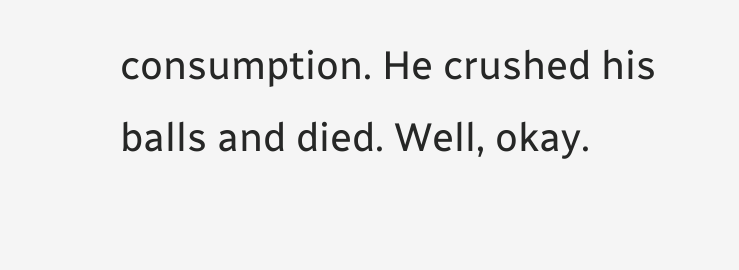consumption. He crushed his balls and died. Well, okay.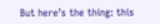But here’s the thing: this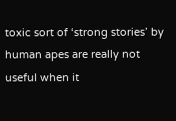toxic sort of ‘strong stories’ by human apes are really not useful when it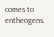comes to entheogens.